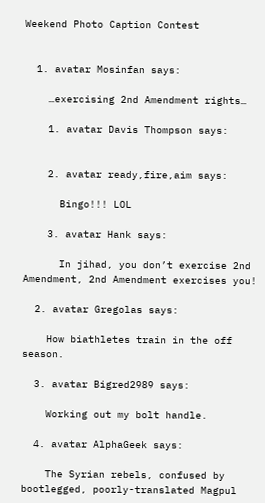Weekend Photo Caption Contest


  1. avatar Mosinfan says:

    …exercising 2nd Amendment rights…

    1. avatar Davis Thompson says:


    2. avatar ready,fire,aim says:

      Bingo!!! LOL

    3. avatar Hank says:

      In jihad, you don’t exercise 2nd Amendment, 2nd Amendment exercises you!

  2. avatar Gregolas says:

    How biathletes train in the off season.

  3. avatar Bigred2989 says:

    Working out my bolt handle.

  4. avatar AlphaGeek says:

    The Syrian rebels, confused by bootlegged, poorly-translated Magpul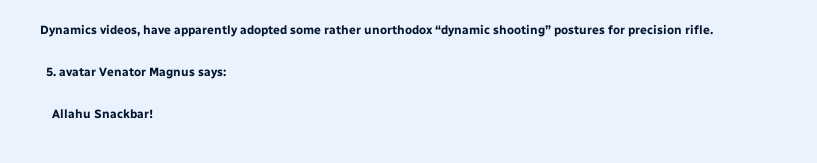Dynamics videos, have apparently adopted some rather unorthodox “dynamic shooting” postures for precision rifle.

  5. avatar Venator Magnus says:

    Allahu Snackbar!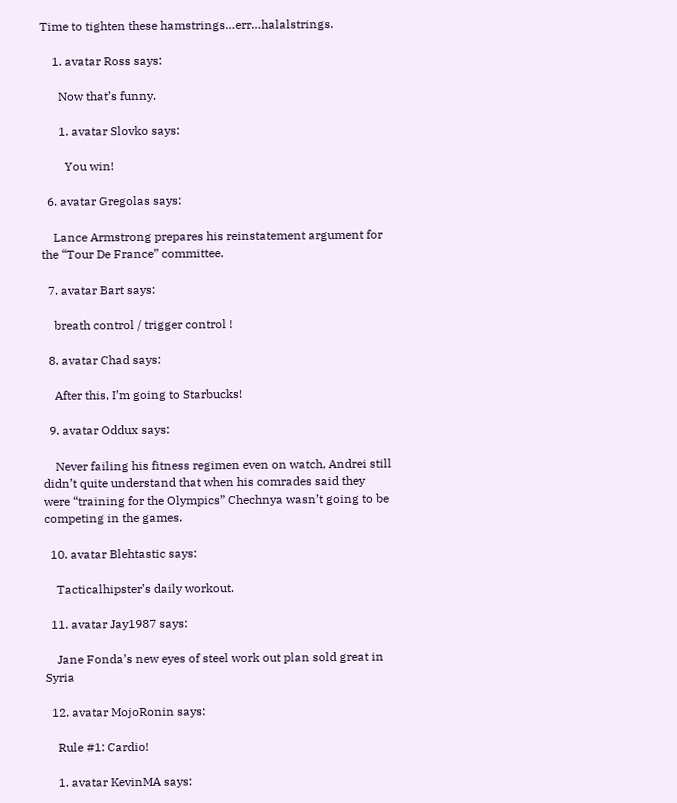Time to tighten these hamstrings…err…halalstrings.

    1. avatar Ross says:

      Now that’s funny.

      1. avatar Slovko says:

        You win!

  6. avatar Gregolas says:

    Lance Armstrong prepares his reinstatement argument for the “Tour De France” committee.

  7. avatar Bart says:

    breath control / trigger control !

  8. avatar Chad says:

    After this, I’m going to Starbucks!

  9. avatar Oddux says:

    Never failing his fitness regimen even on watch, Andrei still didn’t quite understand that when his comrades said they were “training for the Olympics” Chechnya wasn’t going to be competing in the games.

  10. avatar Blehtastic says:

    Tacticalhipster’s daily workout.

  11. avatar Jay1987 says:

    Jane Fonda’s new eyes of steel work out plan sold great in Syria

  12. avatar MojoRonin says:

    Rule #1: Cardio!

    1. avatar KevinMA says: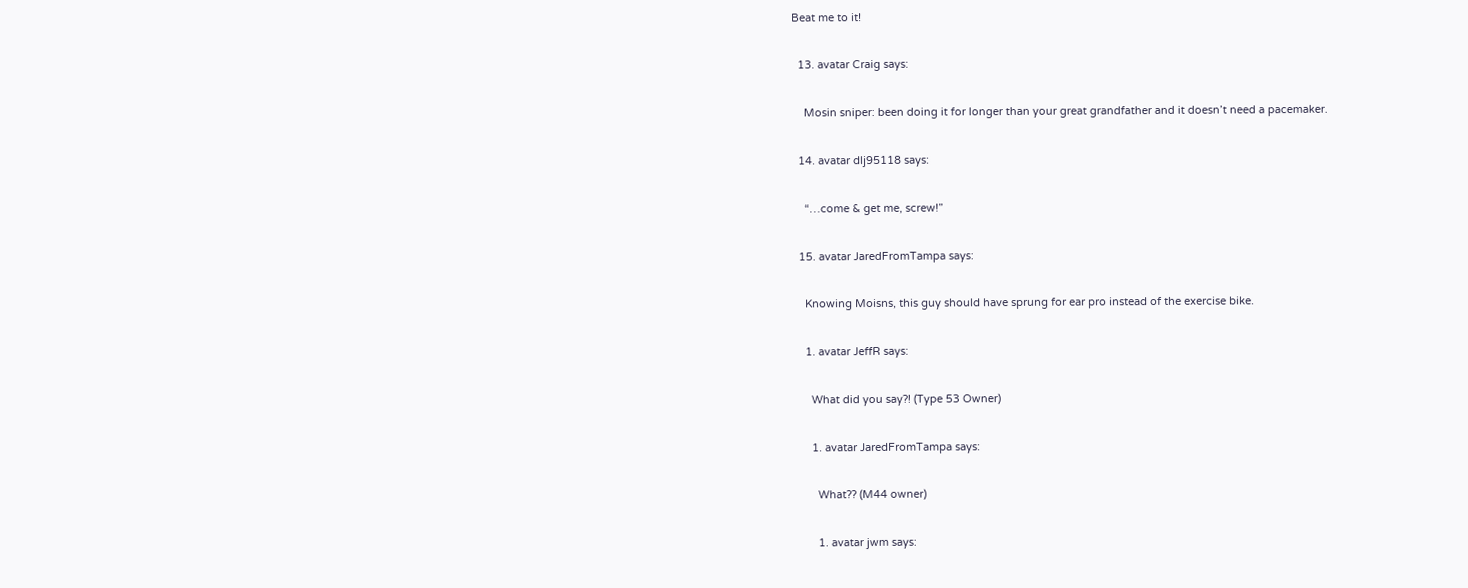Beat me to it!

  13. avatar Craig says:

    Mosin sniper: been doing it for longer than your great grandfather and it doesn’t need a pacemaker.

  14. avatar dlj95118 says:

    “…come & get me, screw!”

  15. avatar JaredFromTampa says:

    Knowing Moisns, this guy should have sprung for ear pro instead of the exercise bike.

    1. avatar JeffR says:

      What did you say?! (Type 53 Owner)

      1. avatar JaredFromTampa says:

        What?? (M44 owner)

        1. avatar jwm says: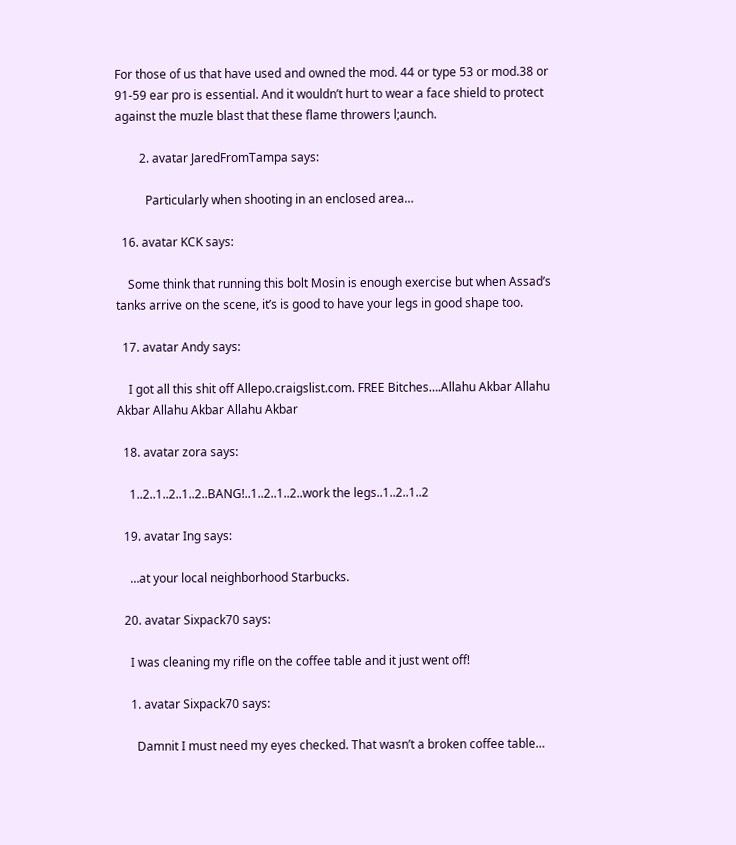For those of us that have used and owned the mod. 44 or type 53 or mod.38 or 91-59 ear pro is essential. And it wouldn’t hurt to wear a face shield to protect against the muzle blast that these flame throwers l;aunch.

        2. avatar JaredFromTampa says:

          Particularly when shooting in an enclosed area…

  16. avatar KCK says:

    Some think that running this bolt Mosin is enough exercise but when Assad’s tanks arrive on the scene, it’s is good to have your legs in good shape too.

  17. avatar Andy says:

    I got all this shit off Allepo.craigslist.com. FREE Bitches….Allahu Akbar Allahu Akbar Allahu Akbar Allahu Akbar

  18. avatar zora says:

    1..2..1..2..1..2..BANG!..1..2..1..2..work the legs..1..2..1..2

  19. avatar Ing says:

    …at your local neighborhood Starbucks.

  20. avatar Sixpack70 says:

    I was cleaning my rifle on the coffee table and it just went off!

    1. avatar Sixpack70 says:

      Damnit I must need my eyes checked. That wasn’t a broken coffee table…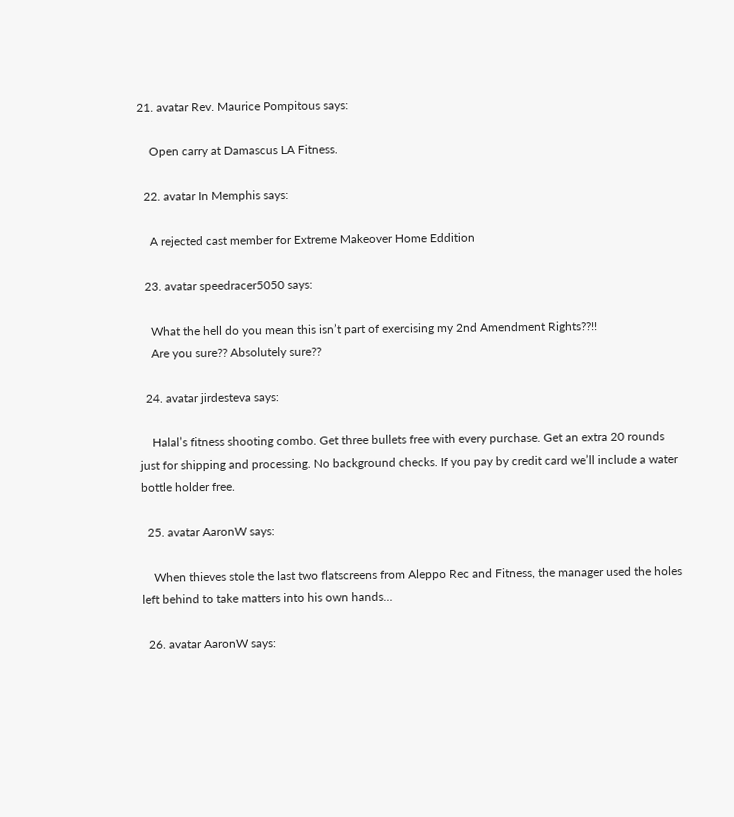21. avatar Rev. Maurice Pompitous says:

    Open carry at Damascus LA Fitness.

  22. avatar In Memphis says:

    A rejected cast member for Extreme Makeover Home Eddition

  23. avatar speedracer5050 says:

    What the hell do you mean this isn’t part of exercising my 2nd Amendment Rights??!!
    Are you sure?? Absolutely sure??

  24. avatar jirdesteva says:

    Halal’s fitness shooting combo. Get three bullets free with every purchase. Get an extra 20 rounds just for shipping and processing. No background checks. If you pay by credit card we’ll include a water bottle holder free.

  25. avatar AaronW says:

    When thieves stole the last two flatscreens from Aleppo Rec and Fitness, the manager used the holes left behind to take matters into his own hands…

  26. avatar AaronW says: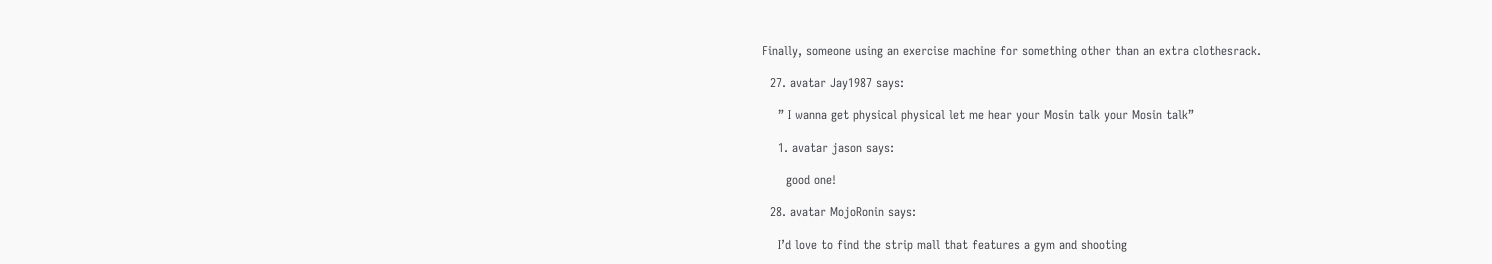Finally, someone using an exercise machine for something other than an extra clothesrack.

  27. avatar Jay1987 says:

    ” I wanna get physical physical let me hear your Mosin talk your Mosin talk”

    1. avatar jason says:

      good one!

  28. avatar MojoRonin says:

    I’d love to find the strip mall that features a gym and shooting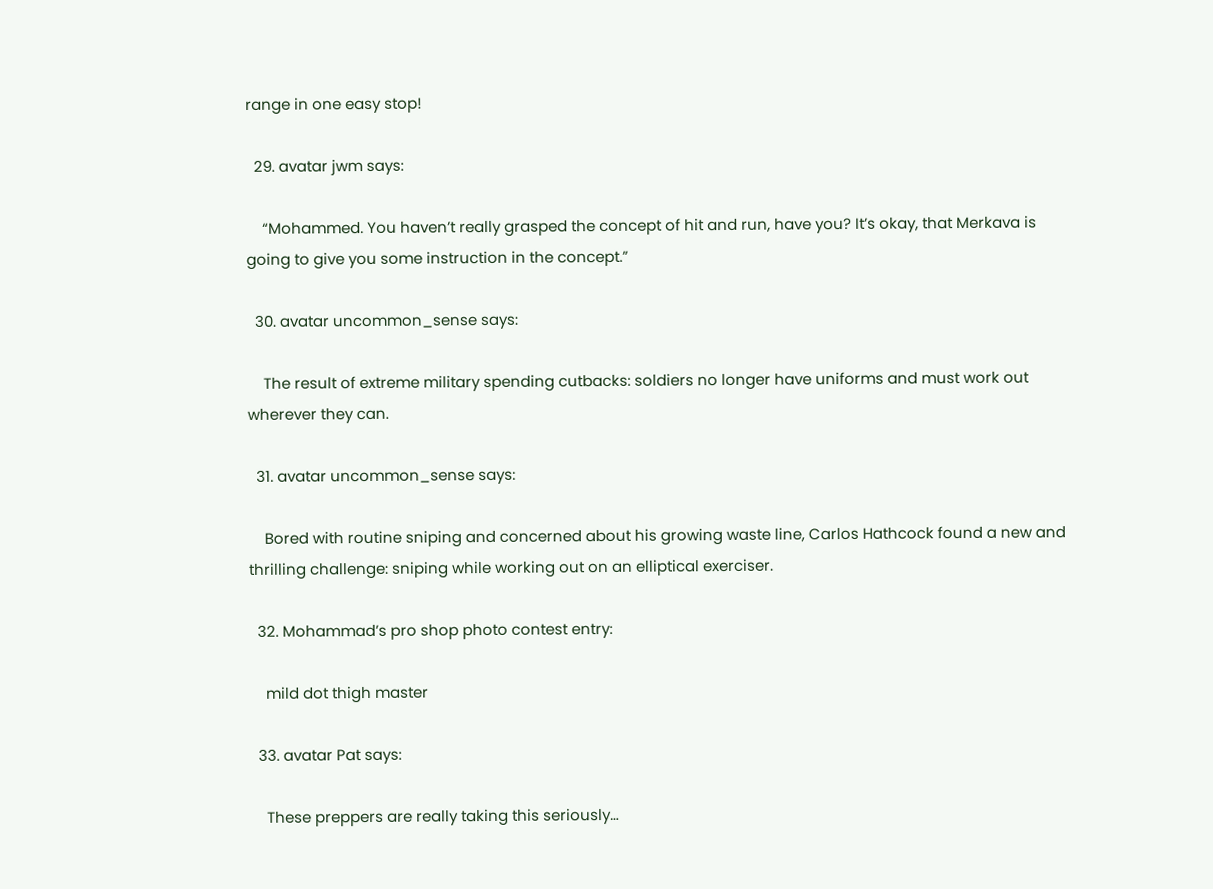range in one easy stop!

  29. avatar jwm says:

    “Mohammed. You haven’t really grasped the concept of hit and run, have you? It’s okay, that Merkava is going to give you some instruction in the concept.”

  30. avatar uncommon_sense says:

    The result of extreme military spending cutbacks: soldiers no longer have uniforms and must work out wherever they can.

  31. avatar uncommon_sense says:

    Bored with routine sniping and concerned about his growing waste line, Carlos Hathcock found a new and thrilling challenge: sniping while working out on an elliptical exerciser.

  32. Mohammad’s pro shop photo contest entry:

    mild dot thigh master

  33. avatar Pat says:

    These preppers are really taking this seriously…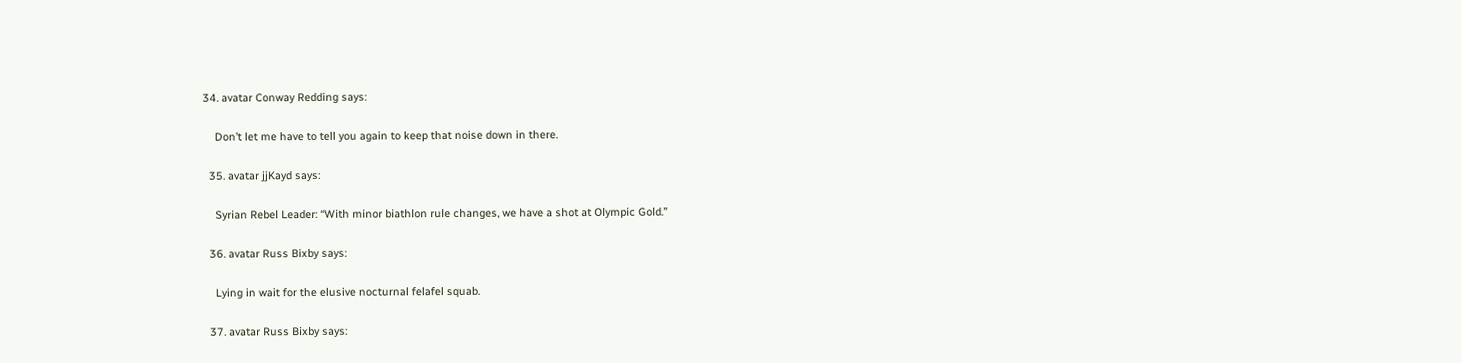34. avatar Conway Redding says:

    Don’t let me have to tell you again to keep that noise down in there.

  35. avatar jjKayd says:

    Syrian Rebel Leader: “With minor biathlon rule changes, we have a shot at Olympic Gold.”

  36. avatar Russ Bixby says:

    Lying in wait for the elusive nocturnal felafel squab.

  37. avatar Russ Bixby says: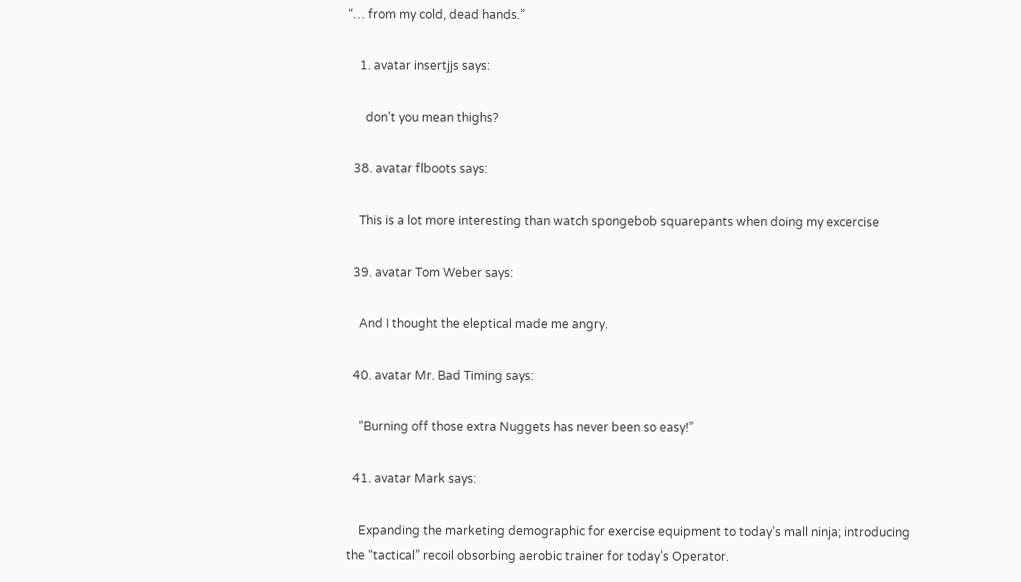“… from my cold, dead hands.”

    1. avatar insertjjs says:

      don’t you mean thighs?

  38. avatar flboots says:

    This is a lot more interesting than watch spongebob squarepants when doing my excercise

  39. avatar Tom Weber says:

    And I thought the eleptical made me angry.

  40. avatar Mr. Bad Timing says:

    “Burning off those extra Nuggets has never been so easy!”

  41. avatar Mark says:

    Expanding the marketing demographic for exercise equipment to today’s mall ninja; introducing the “tactical” recoil obsorbing aerobic trainer for today’s Operator.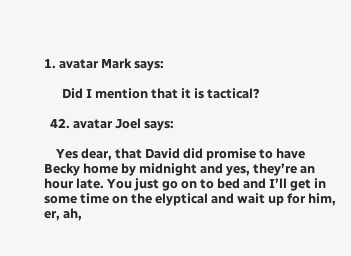1. avatar Mark says:

      Did I mention that it is tactical?

  42. avatar Joel says:

    Yes dear, that David did promise to have Becky home by midnight and yes, they’re an hour late. You just go on to bed and I’ll get in some time on the elyptical and wait up for him, er, ah,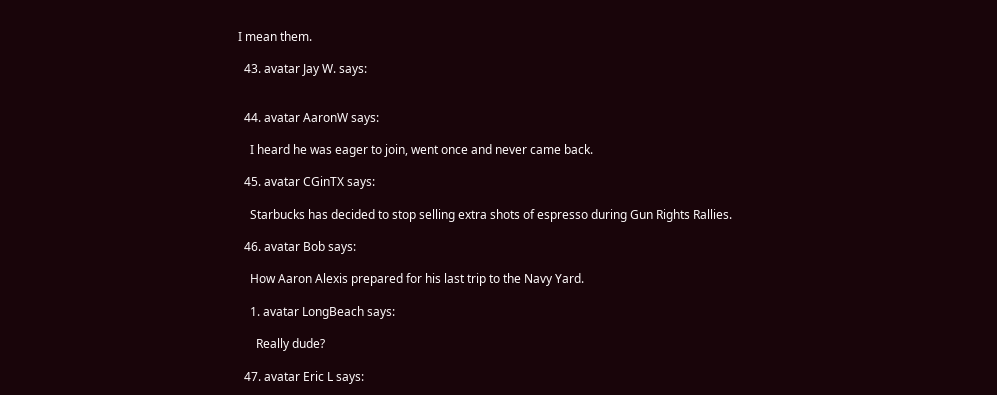I mean them.

  43. avatar Jay W. says:


  44. avatar AaronW says:

    I heard he was eager to join, went once and never came back.

  45. avatar CGinTX says:

    Starbucks has decided to stop selling extra shots of espresso during Gun Rights Rallies.

  46. avatar Bob says:

    How Aaron Alexis prepared for his last trip to the Navy Yard.

    1. avatar LongBeach says:

      Really dude?

  47. avatar Eric L says: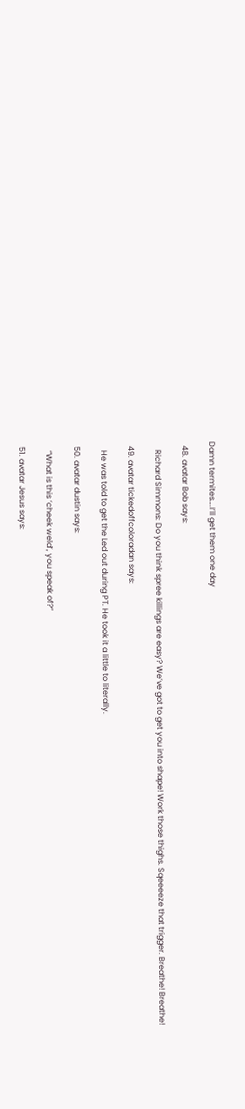Damn termites….I’ll get them one day

  48. avatar Bob says:

    Richard Simmons: Do you think spree killings are easy? We’ve got to get you into shape! Work those thighs. Sqeeeeze that trigger. Breathe! Breathe!

  49. avatar tickedoffcoloradan says:

    He was told to get the Led out during PT. He took it a little to literally.

  50. avatar dustin says:

    “What is this ‘cheek weld’, you speak of?”

  51. avatar Jesus says: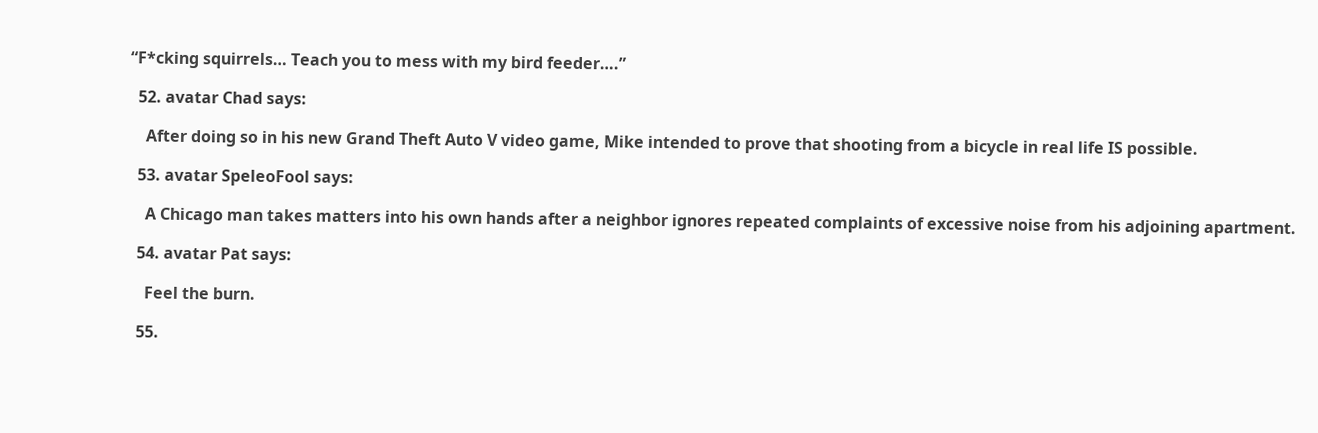“F*cking squirrels… Teach you to mess with my bird feeder….”

  52. avatar Chad says:

    After doing so in his new Grand Theft Auto V video game, Mike intended to prove that shooting from a bicycle in real life IS possible.

  53. avatar SpeleoFool says:

    A Chicago man takes matters into his own hands after a neighbor ignores repeated complaints of excessive noise from his adjoining apartment.

  54. avatar Pat says:

    Feel the burn.

  55.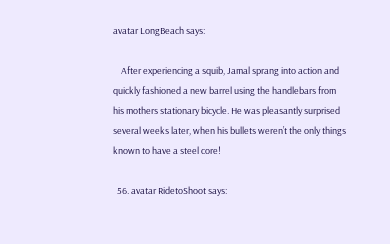avatar LongBeach says:

    After experiencing a squib, Jamal sprang into action and quickly fashioned a new barrel using the handlebars from his mothers stationary bicycle. He was pleasantly surprised several weeks later, when his bullets weren’t the only things known to have a steel core!

  56. avatar RidetoShoot says: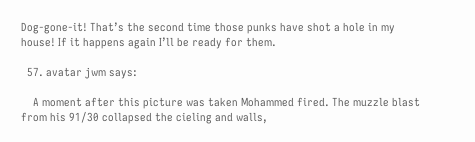Dog-gone-it! That’s the second time those punks have shot a hole in my house! If it happens again I’ll be ready for them.

  57. avatar jwm says:

    A moment after this picture was taken Mohammed fired. The muzzle blast from his 91/30 collapsed the cieling and walls,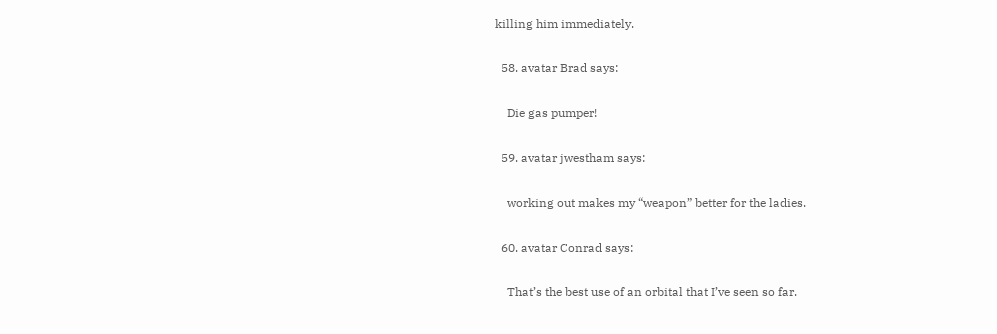killing him immediately.

  58. avatar Brad says:

    Die gas pumper!

  59. avatar jwestham says:

    working out makes my “weapon” better for the ladies.

  60. avatar Conrad says:

    That’s the best use of an orbital that I’ve seen so far.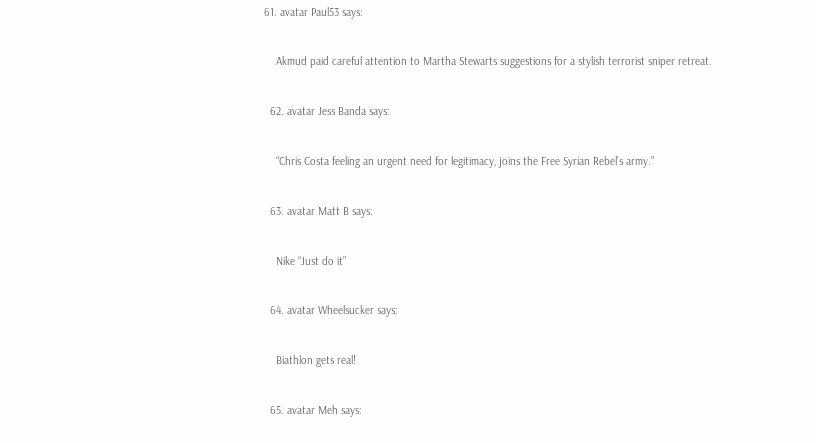61. avatar Paul53 says:

    Akmud paid careful attention to Martha Stewarts suggestions for a stylish terrorist sniper retreat.

  62. avatar Jess Banda says:

    “Chris Costa feeling an urgent need for legitimacy, joins the Free Syrian Rebel’s army.”

  63. avatar Matt B says:

    Nike “Just do it”

  64. avatar Wheelsucker says:

    Biathlon gets real!

  65. avatar Meh says: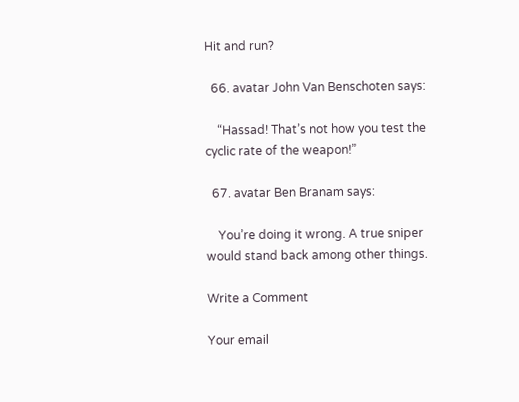Hit and run?

  66. avatar John Van Benschoten says:

    “Hassad! That’s not how you test the cyclic rate of the weapon!”

  67. avatar Ben Branam says:

    You’re doing it wrong. A true sniper would stand back among other things.

Write a Comment

Your email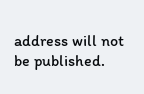address will not be published.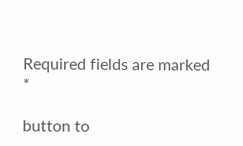Required fields are marked *

button to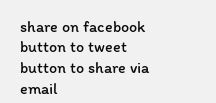share on facebook
button to tweet
button to share via email